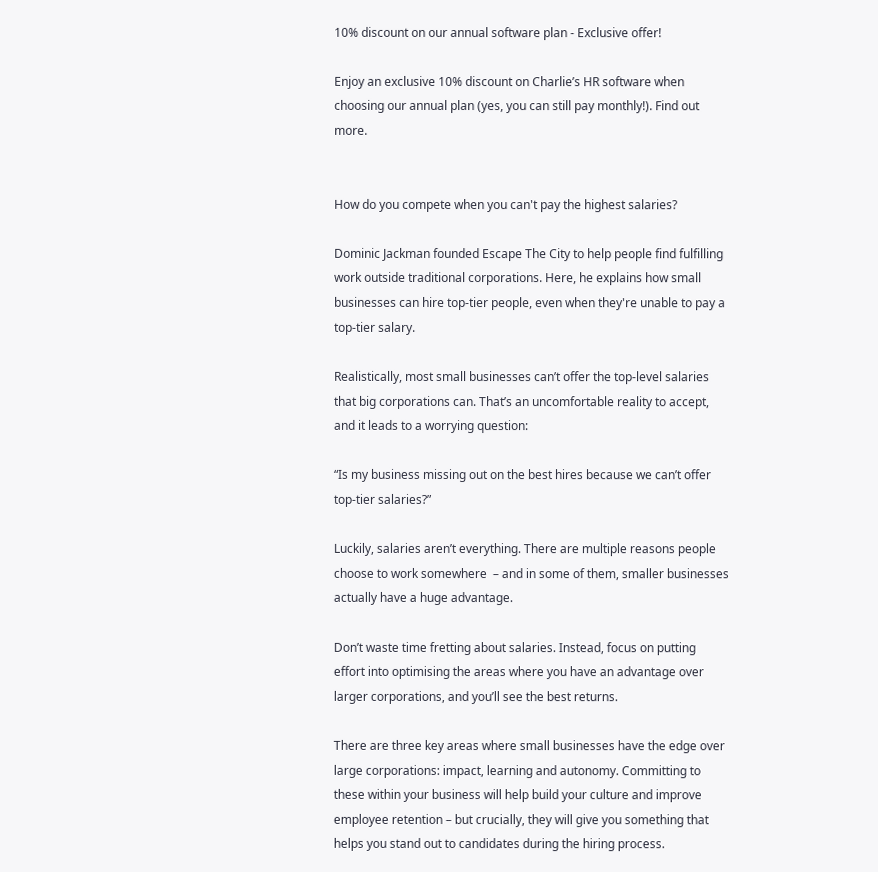10% discount on our annual software plan - Exclusive offer!

Enjoy an exclusive 10% discount on Charlie’s HR software when choosing our annual plan (yes, you can still pay monthly!). Find out more.


How do you compete when you can't pay the highest salaries?

Dominic Jackman founded Escape The City to help people find fulfilling work outside traditional corporations. Here, he explains how small businesses can hire top-tier people, even when they're unable to pay a top-tier salary.

Realistically, most small businesses can’t offer the top-level salaries that big corporations can. That’s an uncomfortable reality to accept, and it leads to a worrying question:

“Is my business missing out on the best hires because we can’t offer top-tier salaries?”

Luckily, salaries aren’t everything. There are multiple reasons people choose to work somewhere  – and in some of them, smaller businesses actually have a huge advantage.

Don’t waste time fretting about salaries. Instead, focus on putting effort into optimising the areas where you have an advantage over larger corporations, and you’ll see the best returns.

There are three key areas where small businesses have the edge over large corporations: impact, learning and autonomy. Committing to these within your business will help build your culture and improve employee retention – but crucially, they will give you something that helps you stand out to candidates during the hiring process.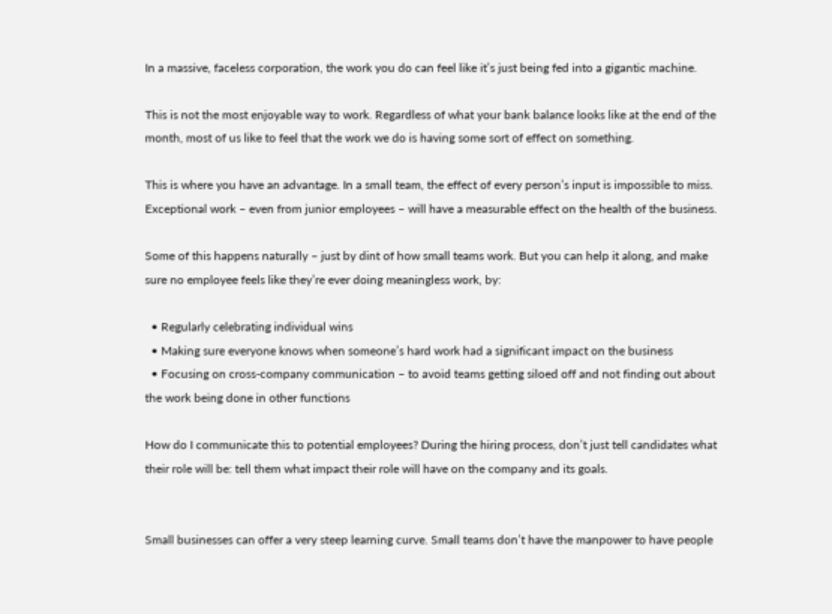In a massive, faceless corporation, the work you do can feel like it’s just being fed into a gigantic machine.

This is not the most enjoyable way to work. Regardless of what your bank balance looks like at the end of the month, most of us like to feel that the work we do is having some sort of effect on something.

This is where you have an advantage. In a small team, the effect of every person’s input is impossible to miss. Exceptional work – even from junior employees – will have a measurable effect on the health of the business.

Some of this happens naturally – just by dint of how small teams work. But you can help it along, and make sure no employee feels like they’re ever doing meaningless work, by:

  • Regularly celebrating individual wins
  • Making sure everyone knows when someone’s hard work had a significant impact on the business
  • Focusing on cross-company communication – to avoid teams getting siloed off and not finding out about the work being done in other functions

How do I communicate this to potential employees? During the hiring process, don’t just tell candidates what their role will be: tell them what impact their role will have on the company and its goals.


Small businesses can offer a very steep learning curve. Small teams don’t have the manpower to have people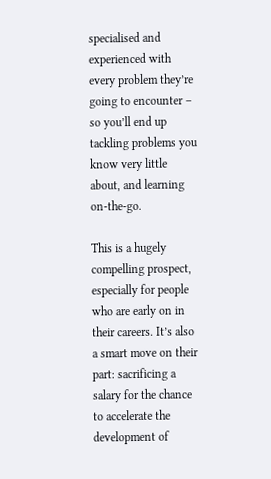specialised and experienced with every problem they’re going to encounter – so you’ll end up tackling problems you know very little about, and learning on-the-go.

This is a hugely compelling prospect, especially for people who are early on in their careers. It’s also a smart move on their part: sacrificing a salary for the chance to accelerate the development of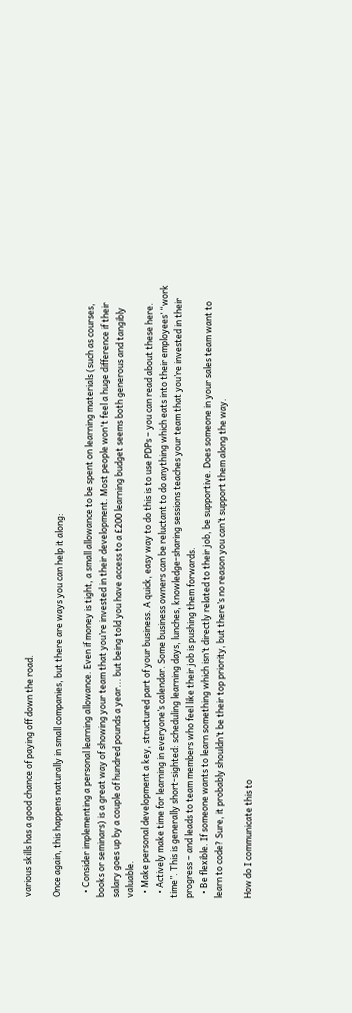various skills has a good chance of paying off down the road.

Once again, this happens naturally in small companies, but there are ways you can help it along:

  • Consider implementing a personal learning allowance. Even if money is tight, a small allowance to be spent on learning materials (such as courses, books or seminars) is a great way of showing your team that you’re invested in their development. Most people won't feel a huge difference if their salary goes up by a couple of hundred pounds a year... but being told you have access to a £200 learning budget seems both generous and tangibly valuable.
  • Make personal development a key, structured part of your business. A quick, easy way to do this is to use PDPs – you can read about these here.
  • Actively make time for learning in everyone’s calendar. Some business owners can be reluctant to do anything which eats into their employees’ “work time”. This is generally short-sighted: scheduling learning days, lunches, knowledge-sharing sessions teaches your team that you’re invested in their progress – and leads to team members who feel like their job is pushing them forwards.
  • Be flexible. If someone wants to learn something which isn’t directly related to their job, be supportive. Does someone in your sales team want to learn to code? Sure, it probably shouldn’t be their top priority, but there’s no reason you can’t support them along the way.

How do I communicate this to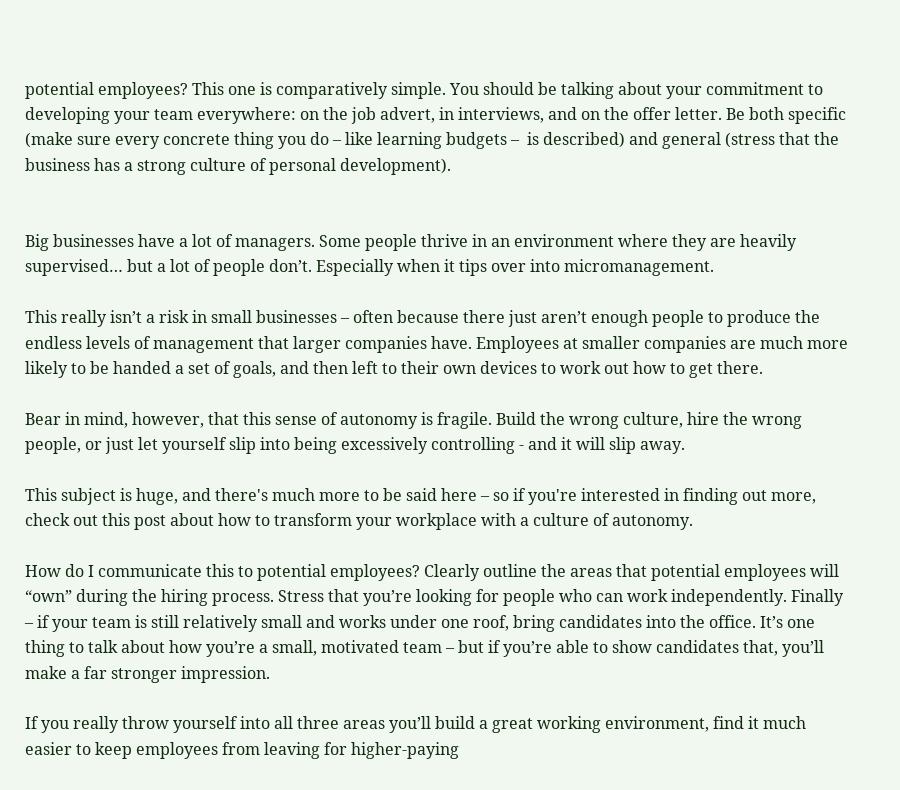potential employees? This one is comparatively simple. You should be talking about your commitment to developing your team everywhere: on the job advert, in interviews, and on the offer letter. Be both specific (make sure every concrete thing you do – like learning budgets –  is described) and general (stress that the business has a strong culture of personal development).


Big businesses have a lot of managers. Some people thrive in an environment where they are heavily supervised… but a lot of people don’t. Especially when it tips over into micromanagement.

This really isn’t a risk in small businesses – often because there just aren’t enough people to produce the endless levels of management that larger companies have. Employees at smaller companies are much more likely to be handed a set of goals, and then left to their own devices to work out how to get there.

Bear in mind, however, that this sense of autonomy is fragile. Build the wrong culture, hire the wrong people, or just let yourself slip into being excessively controlling - and it will slip away.

This subject is huge, and there's much more to be said here – so if you're interested in finding out more, check out this post about how to transform your workplace with a culture of autonomy.

How do I communicate this to potential employees? Clearly outline the areas that potential employees will “own” during the hiring process. Stress that you’re looking for people who can work independently. Finally – if your team is still relatively small and works under one roof, bring candidates into the office. It’s one thing to talk about how you’re a small, motivated team – but if you’re able to show candidates that, you’ll make a far stronger impression.

If you really throw yourself into all three areas you’ll build a great working environment, find it much easier to keep employees from leaving for higher-paying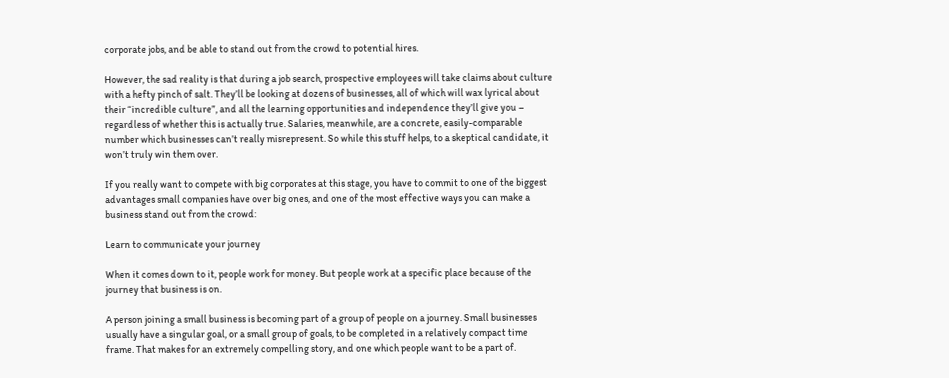corporate jobs, and be able to stand out from the crowd to potential hires.

However, the sad reality is that during a job search, prospective employees will take claims about culture with a hefty pinch of salt. They’ll be looking at dozens of businesses, all of which will wax lyrical about their “incredible culture”, and all the learning opportunities and independence they’ll give you – regardless of whether this is actually true. Salaries, meanwhile, are a concrete, easily-comparable number which businesses can’t really misrepresent. So while this stuff helps, to a skeptical candidate, it won’t truly win them over.

If you really want to compete with big corporates at this stage, you have to commit to one of the biggest advantages small companies have over big ones, and one of the most effective ways you can make a business stand out from the crowd:

Learn to communicate your journey

When it comes down to it, people work for money. But people work at a specific place because of the journey that business is on.

A person joining a small business is becoming part of a group of people on a journey. Small businesses usually have a singular goal, or a small group of goals, to be completed in a relatively compact time frame. That makes for an extremely compelling story, and one which people want to be a part of.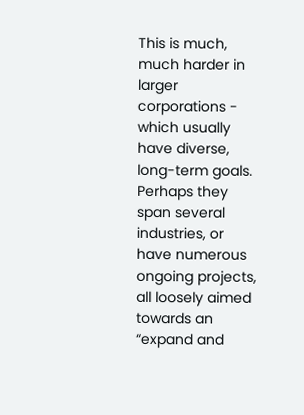This is much, much harder in larger corporations - which usually have diverse, long-term goals. Perhaps they span several industries, or have numerous ongoing projects, all loosely aimed towards an “expand and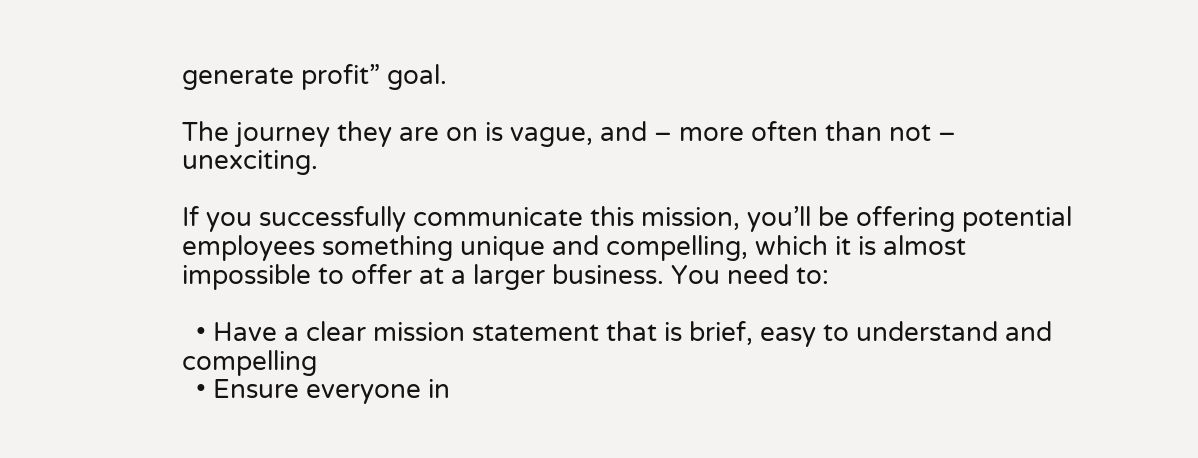generate profit” goal.

The journey they are on is vague, and – more often than not – unexciting.

If you successfully communicate this mission, you’ll be offering potential employees something unique and compelling, which it is almost impossible to offer at a larger business. You need to:

  • Have a clear mission statement that is brief, easy to understand and compelling
  • Ensure everyone in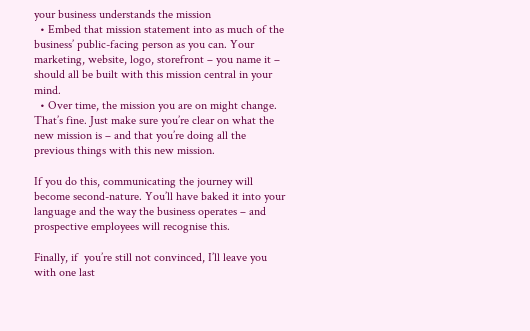your business understands the mission
  • Embed that mission statement into as much of the business’ public-facing person as you can. Your marketing, website, logo, storefront – you name it – should all be built with this mission central in your mind.
  • Over time, the mission you are on might change. That’s fine. Just make sure you’re clear on what the new mission is – and that you’re doing all the previous things with this new mission.

If you do this, communicating the journey will become second-nature. You’ll have baked it into your language and the way the business operates – and prospective employees will recognise this.

Finally, if  you’re still not convinced, I’ll leave you with one last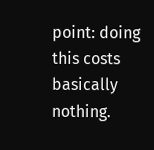point: doing this costs basically nothing.